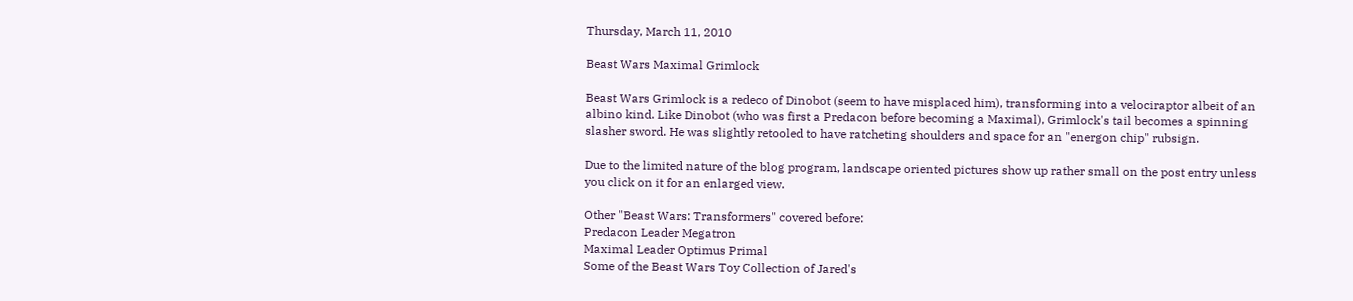Thursday, March 11, 2010

Beast Wars Maximal Grimlock

Beast Wars Grimlock is a redeco of Dinobot (seem to have misplaced him), transforming into a velociraptor albeit of an albino kind. Like Dinobot (who was first a Predacon before becoming a Maximal), Grimlock's tail becomes a spinning slasher sword. He was slightly retooled to have ratcheting shoulders and space for an "energon chip" rubsign.

Due to the limited nature of the blog program, landscape oriented pictures show up rather small on the post entry unless you click on it for an enlarged view.

Other "Beast Wars: Transformers" covered before:
Predacon Leader Megatron
Maximal Leader Optimus Primal
Some of the Beast Wars Toy Collection of Jared's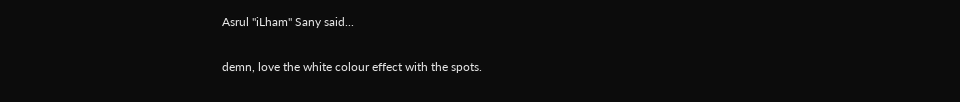Asrul "iLham" Sany said...

demn, love the white colour effect with the spots.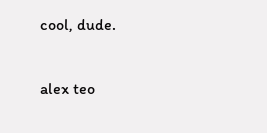cool, dude.

alex teo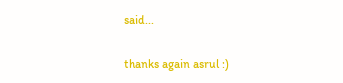said...

thanks again asrul :)